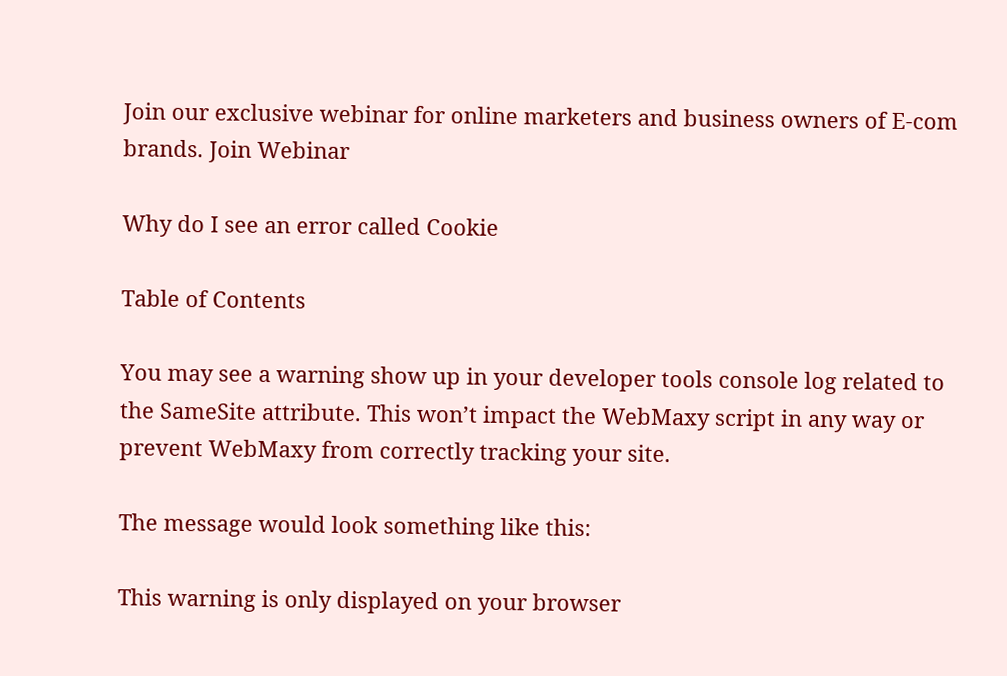Join our exclusive webinar for online marketers and business owners of E-com brands. Join Webinar

Why do I see an error called Cookie

Table of Contents

You may see a warning show up in your developer tools console log related to the SameSite attribute. This won’t impact the WebMaxy script in any way or prevent WebMaxy from correctly tracking your site.

The message would look something like this:

This warning is only displayed on your browser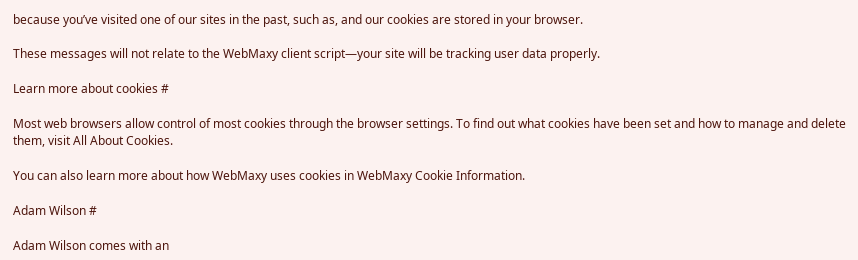because you’ve visited one of our sites in the past, such as, and our cookies are stored in your browser.

These messages will not relate to the WebMaxy client script—your site will be tracking user data properly.

Learn more about cookies #

Most web browsers allow control of most cookies through the browser settings. To find out what cookies have been set and how to manage and delete them, visit All About Cookies.

You can also learn more about how WebMaxy uses cookies in WebMaxy Cookie Information.

Adam Wilson #

Adam Wilson comes with an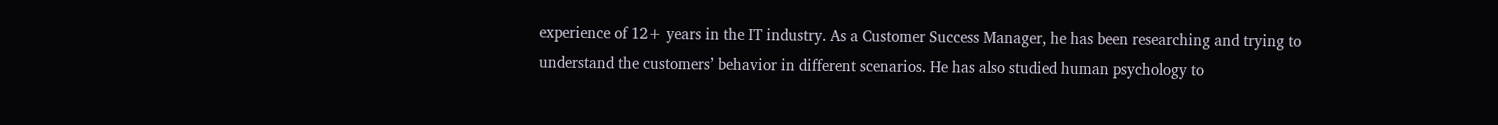experience of 12+ years in the IT industry. As a Customer Success Manager, he has been researching and trying to understand the customers’ behavior in different scenarios. He has also studied human psychology to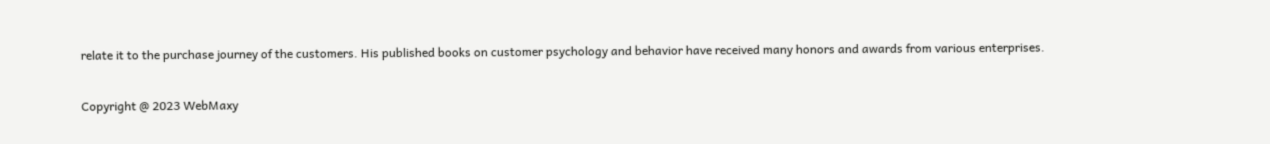relate it to the purchase journey of the customers. His published books on customer psychology and behavior have received many honors and awards from various enterprises.

Copyright @ 2023 WebMaxy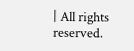| All rights reserved.